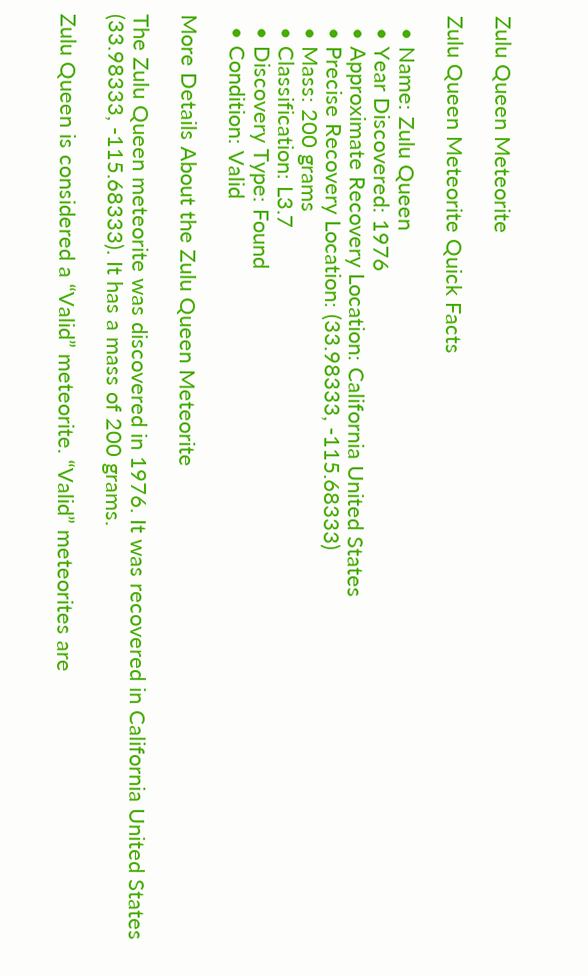Zulu Queen Meteorite

Zulu Queen Meteorite Quick Facts

  • Name: Zulu Queen
  • Year Discovered: 1976
  • Approximate Recovery Location: California United States
  • Precise Recovery Location: (33.98333, -115.68333)
  • Mass: 200 grams
  • Classification: L3.7
  • Discovery Type: Found
  • Condition: Valid

More Details About the Zulu Queen Meteorite

The Zulu Queen meteorite was discovered in 1976. It was recovered in California United States (33.98333, -115.68333). It has a mass of 200 grams.

Zulu Queen is considered a “Valid” meteorite. “Valid” meteorites are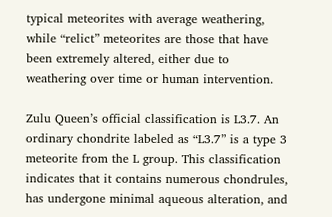typical meteorites with average weathering, while “relict” meteorites are those that have been extremely altered, either due to weathering over time or human intervention.

Zulu Queen’s official classification is L3.7. An ordinary chondrite labeled as “L3.7” is a type 3 meteorite from the L group. This classification indicates that it contains numerous chondrules, has undergone minimal aqueous alteration, and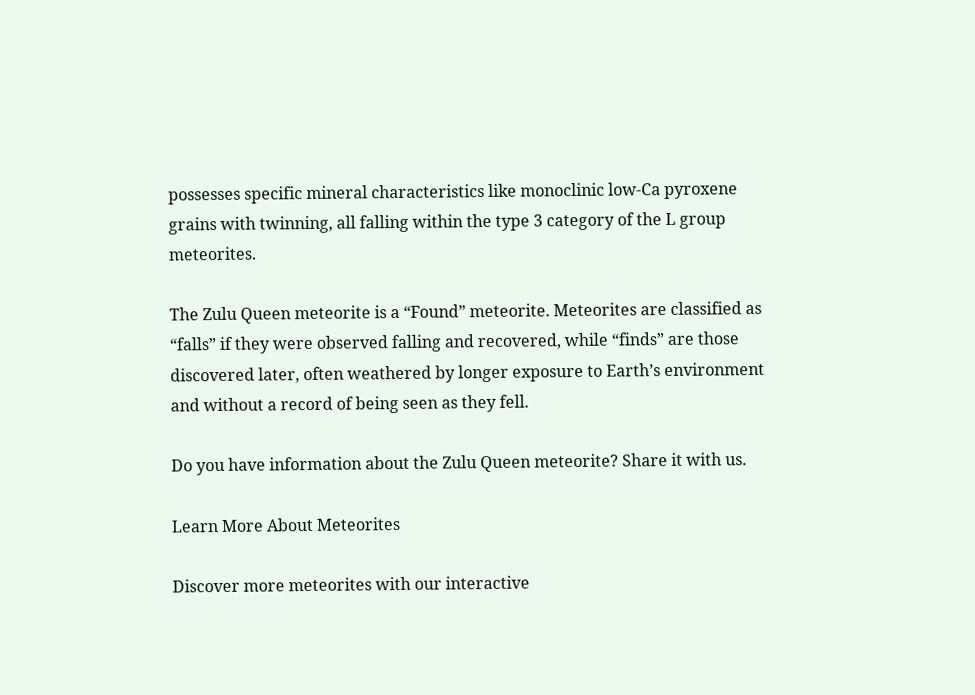possesses specific mineral characteristics like monoclinic low-Ca pyroxene grains with twinning, all falling within the type 3 category of the L group meteorites.

The Zulu Queen meteorite is a “Found” meteorite. Meteorites are classified as “falls” if they were observed falling and recovered, while “finds” are those discovered later, often weathered by longer exposure to Earth’s environment and without a record of being seen as they fell.

Do you have information about the Zulu Queen meteorite? Share it with us.

Learn More About Meteorites

Discover more meteorites with our interactive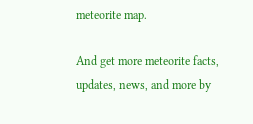meteorite map.

And get more meteorite facts, updates, news, and more by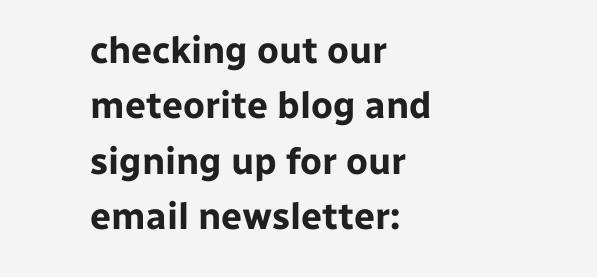checking out our meteorite blog and signing up for our email newsletter: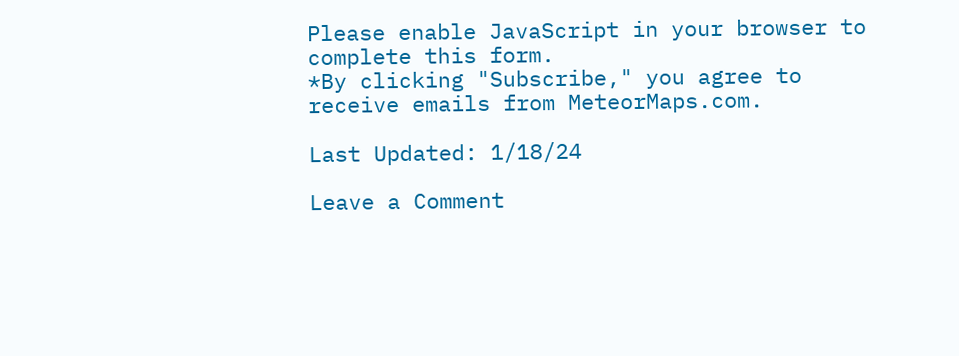Please enable JavaScript in your browser to complete this form.
*By clicking "Subscribe," you agree to receive emails from MeteorMaps.com.

Last Updated: 1/18/24

Leave a Comment